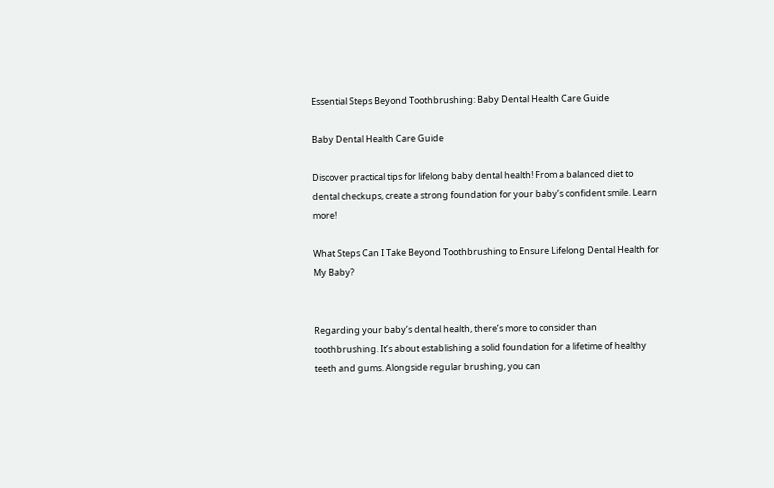Essential Steps Beyond Toothbrushing: Baby Dental Health Care Guide

Baby Dental Health Care Guide

Discover practical tips for lifelong baby dental health! From a balanced diet to dental checkups, create a strong foundation for your baby’s confident smile. Learn more!

What Steps Can I Take Beyond Toothbrushing to Ensure Lifelong Dental Health for My Baby?


Regarding your baby’s dental health, there’s more to consider than toothbrushing. It’s about establishing a solid foundation for a lifetime of healthy teeth and gums. Alongside regular brushing, you can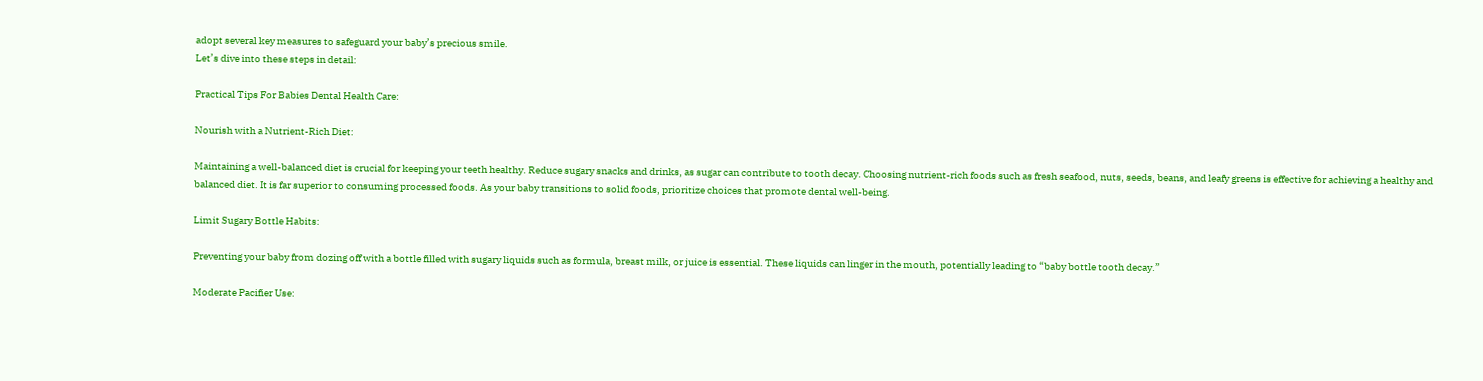adopt several key measures to safeguard your baby’s precious smile.
Let’s dive into these steps in detail:

Practical Tips For Babies Dental Health Care:

Nourish with a Nutrient-Rich Diet:

Maintaining a well-balanced diet is crucial for keeping your teeth healthy. Reduce sugary snacks and drinks, as sugar can contribute to tooth decay. Choosing nutrient-rich foods such as fresh seafood, nuts, seeds, beans, and leafy greens is effective for achieving a healthy and balanced diet. It is far superior to consuming processed foods. As your baby transitions to solid foods, prioritize choices that promote dental well-being.

Limit Sugary Bottle Habits:

Preventing your baby from dozing off with a bottle filled with sugary liquids such as formula, breast milk, or juice is essential. These liquids can linger in the mouth, potentially leading to “baby bottle tooth decay.”

Moderate Pacifier Use: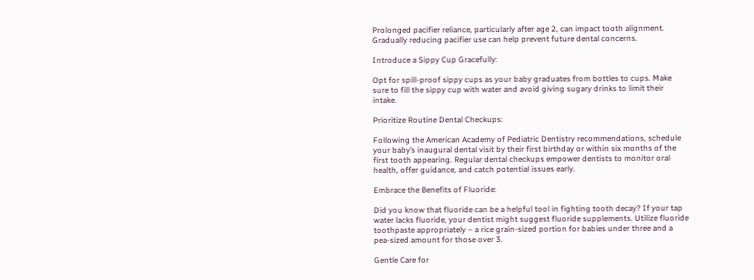Prolonged pacifier reliance, particularly after age 2, can impact tooth alignment. Gradually reducing pacifier use can help prevent future dental concerns.

Introduce a Sippy Cup Gracefully:

Opt for spill-proof sippy cups as your baby graduates from bottles to cups. Make sure to fill the sippy cup with water and avoid giving sugary drinks to limit their intake.

Prioritize Routine Dental Checkups:

Following the American Academy of Pediatric Dentistry recommendations, schedule your baby’s inaugural dental visit by their first birthday or within six months of the first tooth appearing. Regular dental checkups empower dentists to monitor oral health, offer guidance, and catch potential issues early.

Embrace the Benefits of Fluoride:

Did you know that fluoride can be a helpful tool in fighting tooth decay? If your tap water lacks fluoride, your dentist might suggest fluoride supplements. Utilize fluoride toothpaste appropriately – a rice grain-sized portion for babies under three and a pea-sized amount for those over 3.

Gentle Care for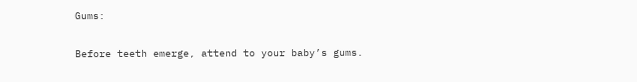Gums:

Before teeth emerge, attend to your baby’s gums.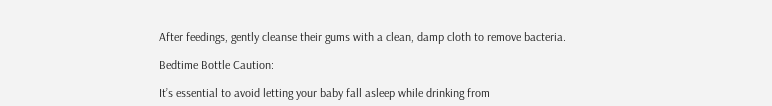After feedings, gently cleanse their gums with a clean, damp cloth to remove bacteria.

Bedtime Bottle Caution:

It’s essential to avoid letting your baby fall asleep while drinking from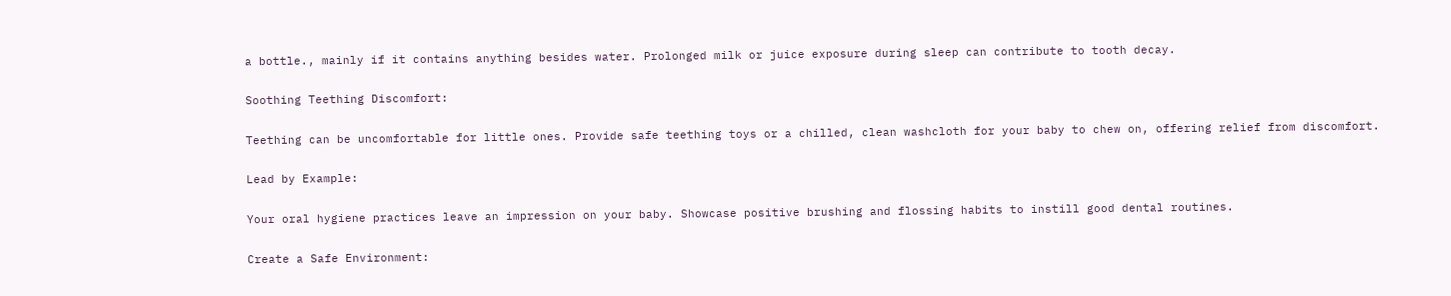a bottle., mainly if it contains anything besides water. Prolonged milk or juice exposure during sleep can contribute to tooth decay.

Soothing Teething Discomfort:

Teething can be uncomfortable for little ones. Provide safe teething toys or a chilled, clean washcloth for your baby to chew on, offering relief from discomfort.

Lead by Example:

Your oral hygiene practices leave an impression on your baby. Showcase positive brushing and flossing habits to instill good dental routines.

Create a Safe Environment: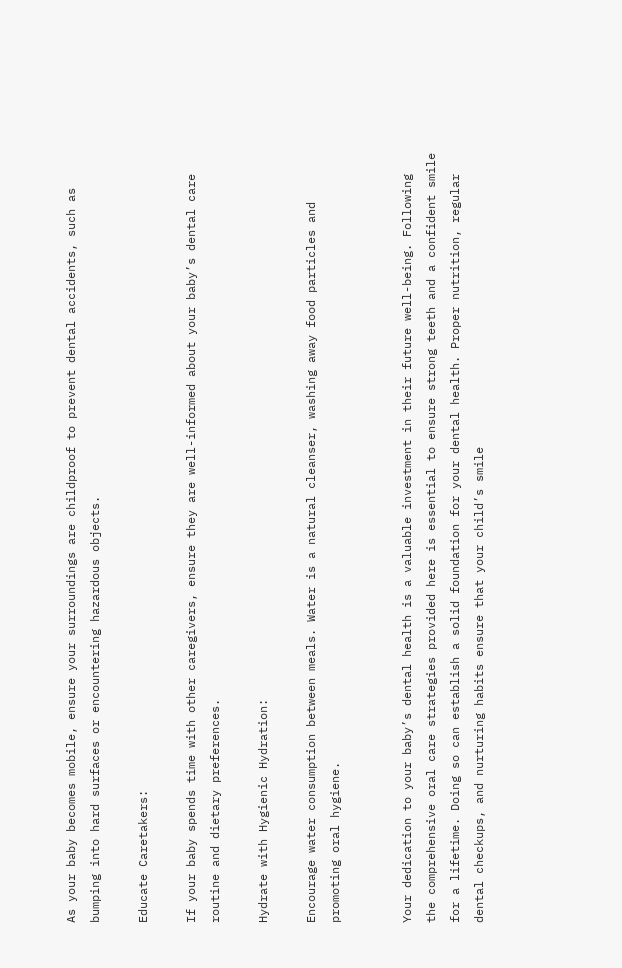As your baby becomes mobile, ensure your surroundings are childproof to prevent dental accidents, such as bumping into hard surfaces or encountering hazardous objects.

Educate Caretakers:

If your baby spends time with other caregivers, ensure they are well-informed about your baby’s dental care routine and dietary preferences.

Hydrate with Hygienic Hydration:

Encourage water consumption between meals. Water is a natural cleanser, washing away food particles and promoting oral hygiene.


Your dedication to your baby’s dental health is a valuable investment in their future well-being. Following the comprehensive oral care strategies provided here is essential to ensure strong teeth and a confident smile for a lifetime. Doing so can establish a solid foundation for your dental health. Proper nutrition, regular dental checkups, and nurturing habits ensure that your child’s smile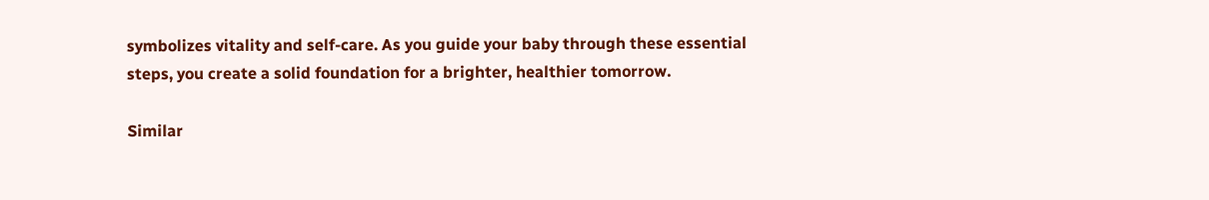symbolizes vitality and self-care. As you guide your baby through these essential steps, you create a solid foundation for a brighter, healthier tomorrow.

Similar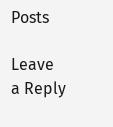Posts

Leave a Reply